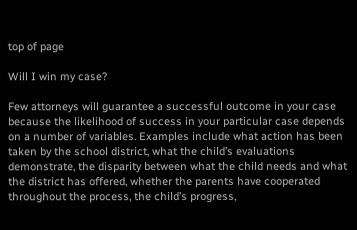top of page

Will I win my case?

Few attorneys will guarantee a successful outcome in your case because the likelihood of success in your particular case depends on a number of variables. Examples include what action has been taken by the school district, what the child’s evaluations demonstrate, the disparity between what the child needs and what the district has offered, whether the parents have cooperated throughout the process, the child’s progress,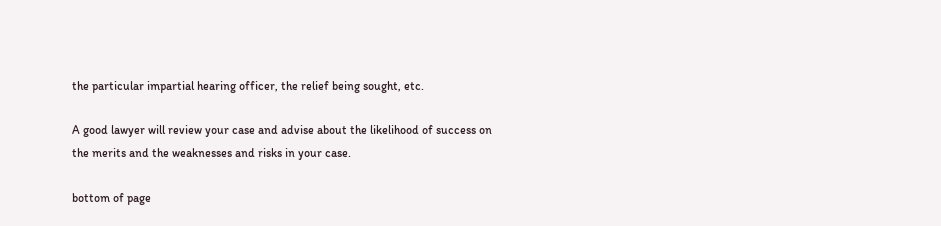the particular impartial hearing officer, the relief being sought, etc.

A good lawyer will review your case and advise about the likelihood of success on the merits and the weaknesses and risks in your case.

bottom of page